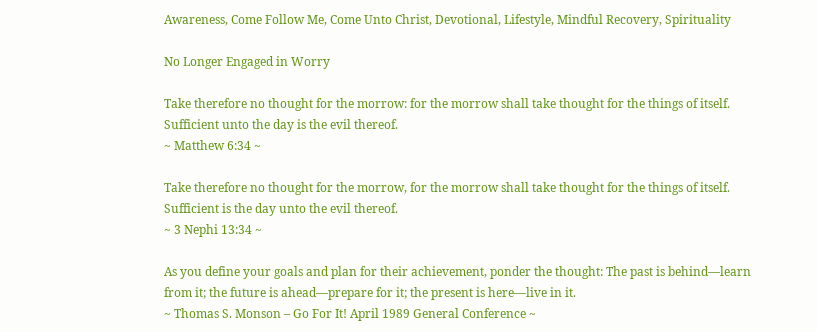Awareness, Come Follow Me, Come Unto Christ, Devotional, Lifestyle, Mindful Recovery, Spirituality

No Longer Engaged in Worry

Take therefore no thought for the morrow: for the morrow shall take thought for the things of itself. Sufficient unto the day is the evil thereof.
~ Matthew 6:34 ~

Take therefore no thought for the morrow, for the morrow shall take thought for the things of itself. Sufficient is the day unto the evil thereof.
~ 3 Nephi 13:34 ~

As you define your goals and plan for their achievement, ponder the thought: The past is behind—learn from it; the future is ahead—prepare for it; the present is here—live in it.
~ Thomas S. Monson – Go For It! April 1989 General Conference ~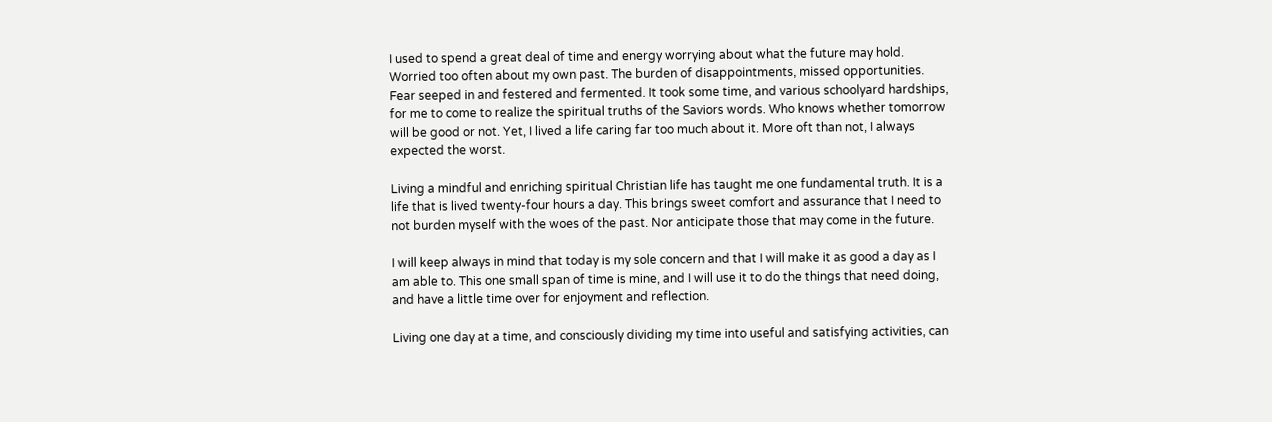I used to spend a great deal of time and energy worrying about what the future may hold. Worried too often about my own past. The burden of disappointments, missed opportunities. Fear seeped in and festered and fermented. It took some time, and various schoolyard hardships, for me to come to realize the spiritual truths of the Saviors words. Who knows whether tomorrow will be good or not. Yet, I lived a life caring far too much about it. More oft than not, I always expected the worst.

Living a mindful and enriching spiritual Christian life has taught me one fundamental truth. It is a life that is lived twenty-four hours a day. This brings sweet comfort and assurance that I need to not burden myself with the woes of the past. Nor anticipate those that may come in the future.

I will keep always in mind that today is my sole concern and that I will make it as good a day as I am able to. This one small span of time is mine, and I will use it to do the things that need doing, and have a little time over for enjoyment and reflection.

Living one day at a time, and consciously dividing my time into useful and satisfying activities, can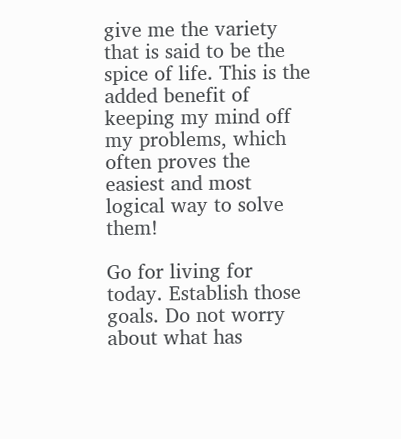give me the variety that is said to be the spice of life. This is the added benefit of keeping my mind off my problems, which often proves the easiest and most logical way to solve them!

Go for living for today. Establish those goals. Do not worry about what has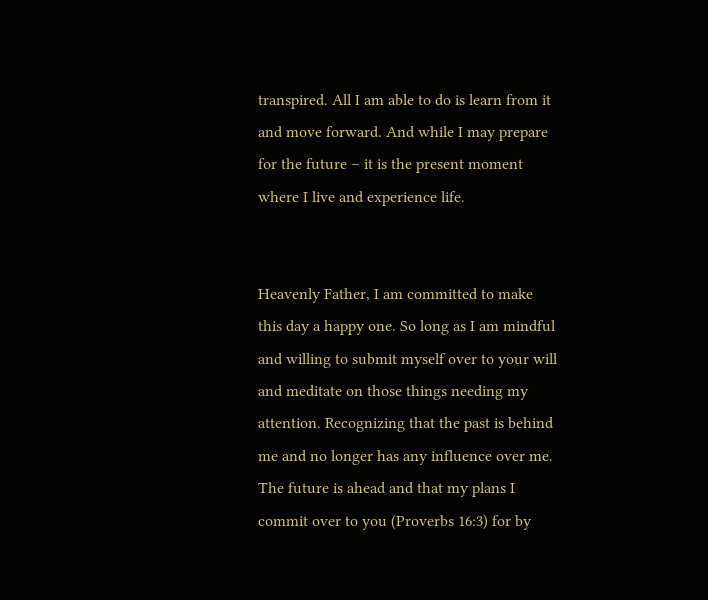transpired. All I am able to do is learn from it and move forward. And while I may prepare for the future – it is the present moment where I live and experience life.


Heavenly Father, I am committed to make this day a happy one. So long as I am mindful and willing to submit myself over to your will and meditate on those things needing my attention. Recognizing that the past is behind me and no longer has any influence over me. The future is ahead and that my plans I commit over to you (Proverbs 16:3) for by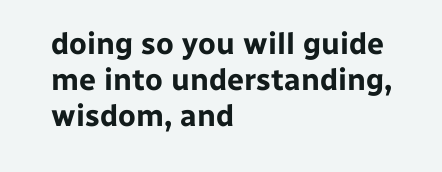doing so you will guide me into understanding, wisdom, and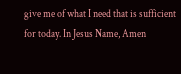give me of what I need that is sufficient for today. In Jesus Name, Amen